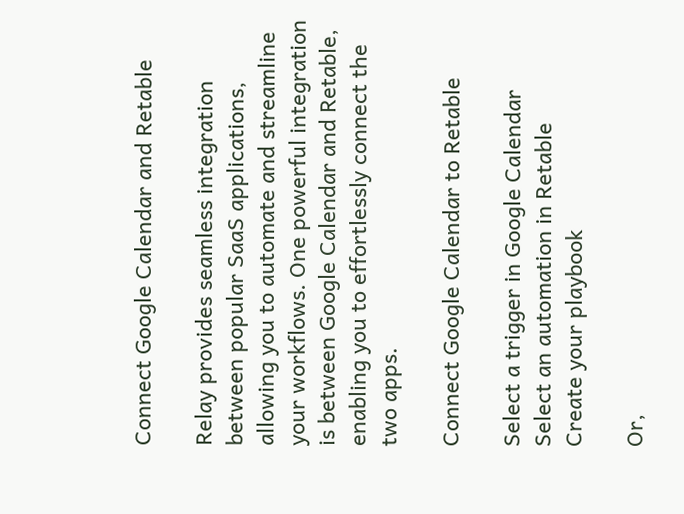Connect Google Calendar and Retable

Relay provides seamless integration between popular SaaS applications, allowing you to automate and streamline your workflows. One powerful integration is between Google Calendar and Retable, enabling you to effortlessly connect the two apps.

Connect Google Calendar to Retable

Select a trigger in Google Calendar
Select an automation in Retable
Create your playbook

Or,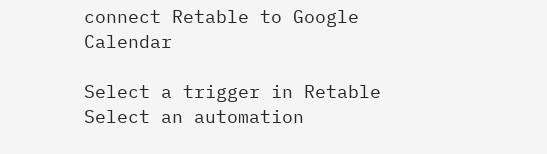connect Retable to Google Calendar

Select a trigger in Retable
Select an automation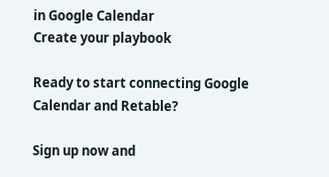in Google Calendar
Create your playbook

Ready to start connecting Google Calendar and Retable?

Sign up now and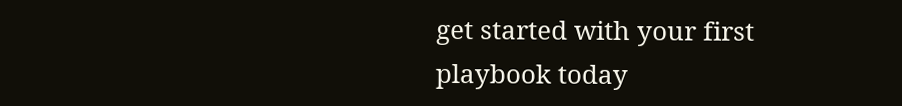get started with your first playbook today